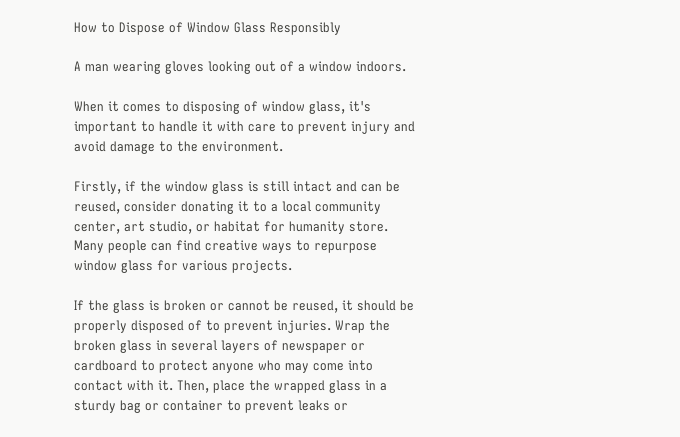How to Dispose of Window Glass Responsibly

A man wearing gloves looking out of a window indoors.

When it comes to disposing of window glass, it's important to handle it with care to prevent injury and avoid damage to the environment.

Firstly, if the window glass is still intact and can be reused, consider donating it to a local community center, art studio, or habitat for humanity store. Many people can find creative ways to repurpose window glass for various projects.

If the glass is broken or cannot be reused, it should be properly disposed of to prevent injuries. Wrap the broken glass in several layers of newspaper or cardboard to protect anyone who may come into contact with it. Then, place the wrapped glass in a sturdy bag or container to prevent leaks or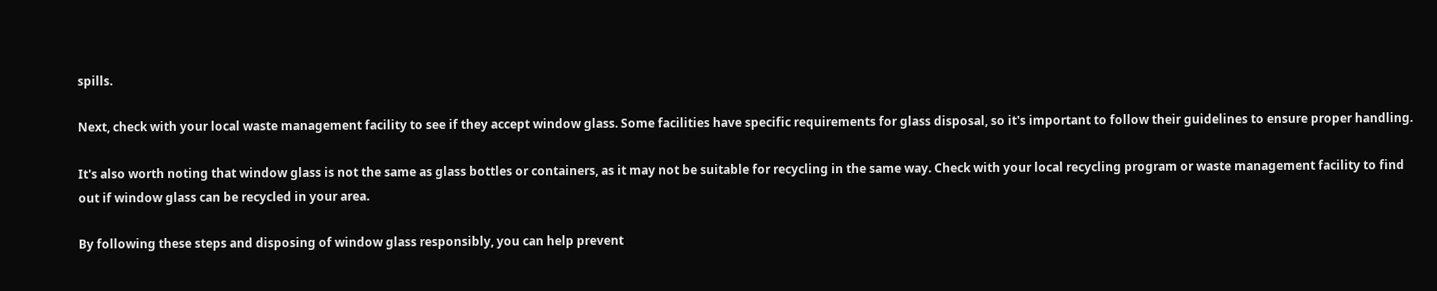spills.

Next, check with your local waste management facility to see if they accept window glass. Some facilities have specific requirements for glass disposal, so it's important to follow their guidelines to ensure proper handling.

It's also worth noting that window glass is not the same as glass bottles or containers, as it may not be suitable for recycling in the same way. Check with your local recycling program or waste management facility to find out if window glass can be recycled in your area.

By following these steps and disposing of window glass responsibly, you can help prevent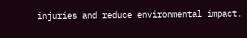injuries and reduce environmental impact.